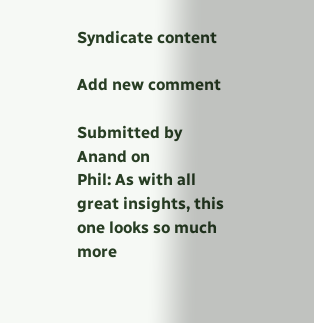Syndicate content

Add new comment

Submitted by Anand on
Phil: As with all great insights, this one looks so much more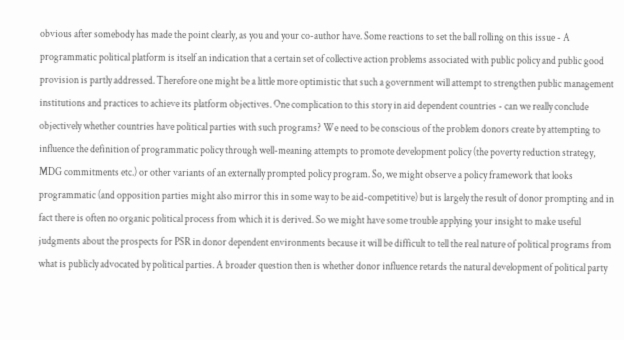obvious after somebody has made the point clearly, as you and your co-author have. Some reactions to set the ball rolling on this issue - A programmatic political platform is itself an indication that a certain set of collective action problems associated with public policy and public good provision is partly addressed. Therefore one might be a little more optimistic that such a government will attempt to strengthen public management institutions and practices to achieve its platform objectives. One complication to this story in aid dependent countries - can we really conclude objectively whether countries have political parties with such programs? We need to be conscious of the problem donors create by attempting to influence the definition of programmatic policy through well-meaning attempts to promote development policy (the poverty reduction strategy, MDG commitments etc.) or other variants of an externally prompted policy program. So, we might observe a policy framework that looks programmatic (and opposition parties might also mirror this in some way to be aid-competitive) but is largely the result of donor prompting and in fact there is often no organic political process from which it is derived. So we might have some trouble applying your insight to make useful judgments about the prospects for PSR in donor dependent environments because it will be difficult to tell the real nature of political programs from what is publicly advocated by political parties. A broader question then is whether donor influence retards the natural development of political party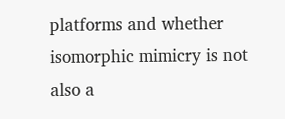platforms and whether isomorphic mimicry is not also a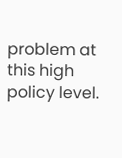problem at this high policy level.